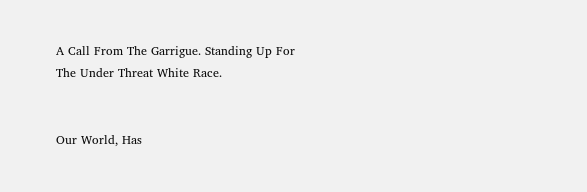A Call From The Garrigue. Standing Up For The Under Threat White Race.


Our World, Has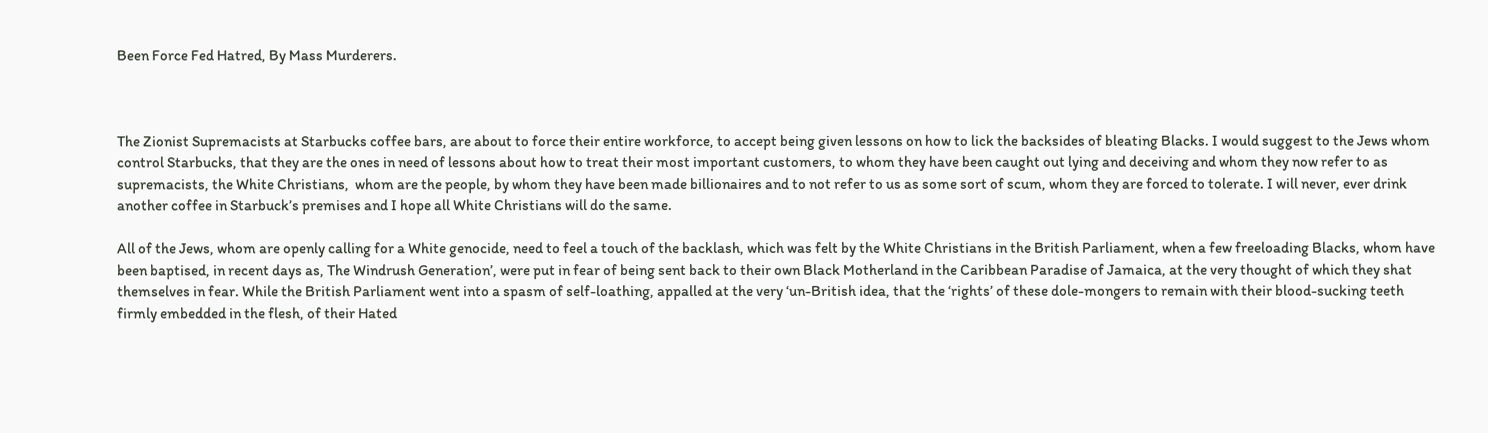Been Force Fed Hatred, By Mass Murderers.



The Zionist Supremacists at Starbucks coffee bars, are about to force their entire workforce, to accept being given lessons on how to lick the backsides of bleating Blacks. I would suggest to the Jews whom control Starbucks, that they are the ones in need of lessons about how to treat their most important customers, to whom they have been caught out lying and deceiving and whom they now refer to as supremacists, the White Christians,  whom are the people, by whom they have been made billionaires and to not refer to us as some sort of scum, whom they are forced to tolerate. I will never, ever drink another coffee in Starbuck’s premises and I hope all White Christians will do the same.

All of the Jews, whom are openly calling for a White genocide, need to feel a touch of the backlash, which was felt by the White Christians in the British Parliament, when a few freeloading Blacks, whom have been baptised, in recent days as, The Windrush Generation’, were put in fear of being sent back to their own Black Motherland in the Caribbean Paradise of Jamaica, at the very thought of which they shat themselves in fear. While the British Parliament went into a spasm of self-loathing, appalled at the very ‘un-British idea, that the ‘rights’ of these dole-mongers to remain with their blood-sucking teeth firmly embedded in the flesh, of their Hated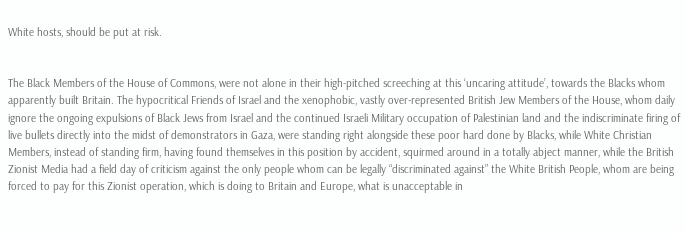White hosts, should be put at risk.


The Black Members of the House of Commons, were not alone in their high-pitched screeching at this ‘uncaring attitude’, towards the Blacks whom apparently built Britain. The hypocritical Friends of Israel and the xenophobic, vastly over-represented British Jew Members of the House, whom daily ignore the ongoing expulsions of Black Jews from Israel and the continued Israeli Military occupation of Palestinian land and the indiscriminate firing of live bullets directly into the midst of demonstrators in Gaza, were standing right alongside these poor hard done by Blacks, while White Christian Members, instead of standing firm, having found themselves in this position by accident, squirmed around in a totally abject manner, while the British Zionist Media had a field day of criticism against the only people whom can be legally “discriminated against” the White British People, whom are being forced to pay for this Zionist operation, which is doing to Britain and Europe, what is unacceptable in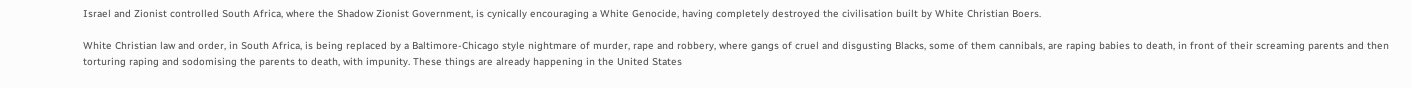Israel and Zionist controlled South Africa, where the Shadow Zionist Government, is cynically encouraging a White Genocide, having completely destroyed the civilisation built by White Christian Boers.

White Christian law and order, in South Africa, is being replaced by a Baltimore-Chicago style nightmare of murder, rape and robbery, where gangs of cruel and disgusting Blacks, some of them cannibals, are raping babies to death, in front of their screaming parents and then torturing raping and sodomising the parents to death, with impunity. These things are already happening in the United States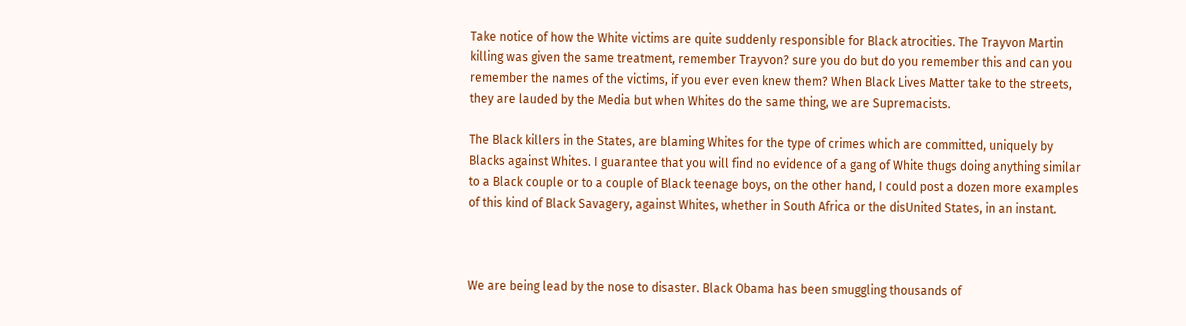Take notice of how the White victims are quite suddenly responsible for Black atrocities. The Trayvon Martin killing was given the same treatment, remember Trayvon? sure you do but do you remember this and can you remember the names of the victims, if you ever even knew them? When Black Lives Matter take to the streets, they are lauded by the Media but when Whites do the same thing, we are Supremacists.

The Black killers in the States, are blaming Whites for the type of crimes which are committed, uniquely by Blacks against Whites. I guarantee that you will find no evidence of a gang of White thugs doing anything similar to a Black couple or to a couple of Black teenage boys, on the other hand, I could post a dozen more examples of this kind of Black Savagery, against Whites, whether in South Africa or the disUnited States, in an instant.



We are being lead by the nose to disaster. Black Obama has been smuggling thousands of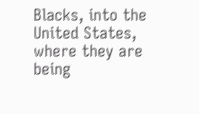Blacks, into the United States, where they are being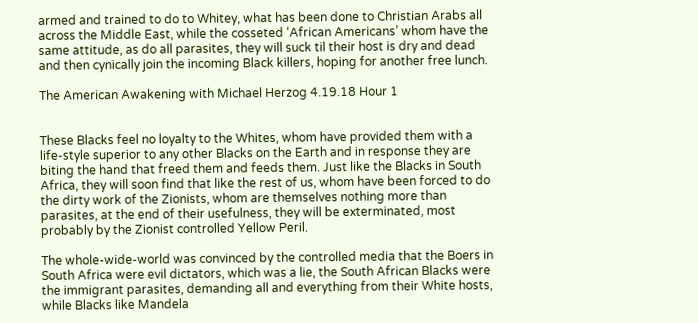armed and trained to do to Whitey, what has been done to Christian Arabs all across the Middle East, while the cosseted ‘African Americans’ whom have the same attitude, as do all parasites, they will suck til their host is dry and dead and then cynically join the incoming Black killers, hoping for another free lunch.

The American Awakening with Michael Herzog 4.19.18 Hour 1


These Blacks feel no loyalty to the Whites, whom have provided them with a life-style superior to any other Blacks on the Earth and in response they are biting the hand that freed them and feeds them. Just like the Blacks in South Africa, they will soon find that like the rest of us, whom have been forced to do the dirty work of the Zionists, whom are themselves nothing more than parasites, at the end of their usefulness, they will be exterminated, most probably by the Zionist controlled Yellow Peril.

The whole-wide-world was convinced by the controlled media that the Boers in South Africa were evil dictators, which was a lie, the South African Blacks were the immigrant parasites, demanding all and everything from their White hosts, while Blacks like Mandela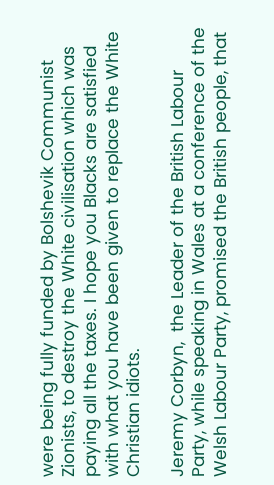were being fully funded by Bolshevik Communist Zionists, to destroy the White civilisation which was paying all the taxes. I hope you Blacks are satisfied with what you have been given to replace the White Christian idiots.

Jeremy Corbyn,  the Leader of the British Labour Party, while speaking in Wales at a conference of the Welsh Labour Party, promised the British people, that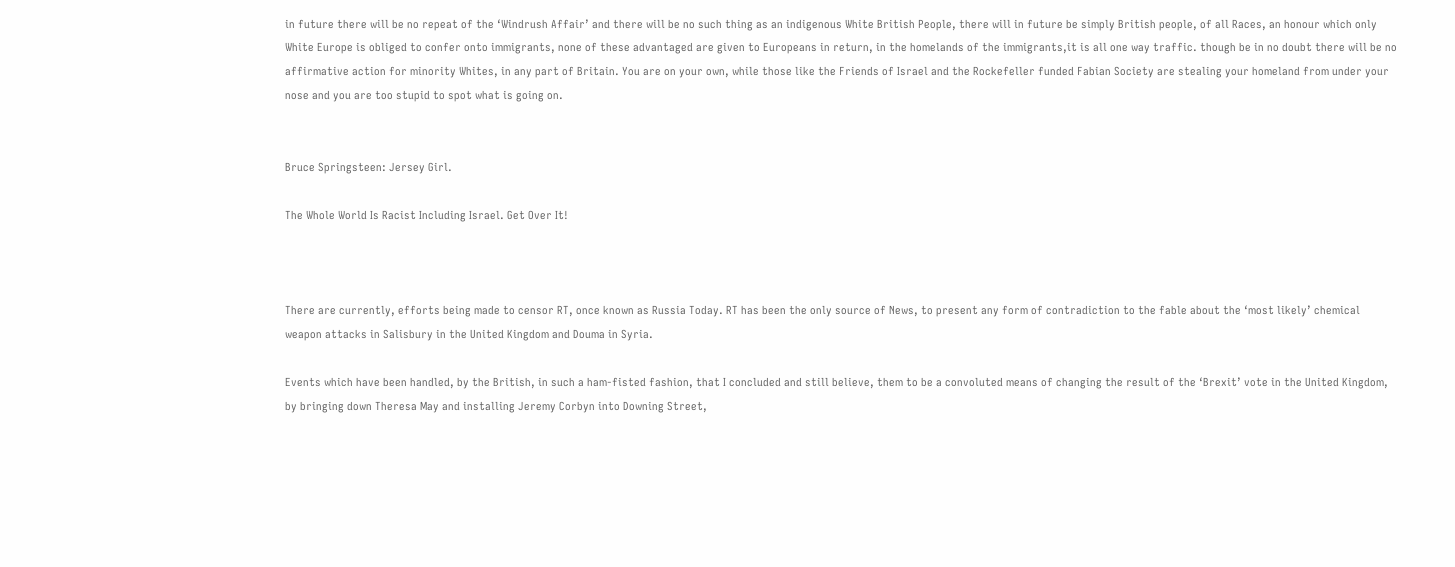in future there will be no repeat of the ‘Windrush Affair’ and there will be no such thing as an indigenous White British People, there will in future be simply British people, of all Races, an honour which only White Europe is obliged to confer onto immigrants, none of these advantaged are given to Europeans in return, in the homelands of the immigrants,it is all one way traffic. though be in no doubt there will be no affirmative action for minority Whites, in any part of Britain. You are on your own, while those like the Friends of Israel and the Rockefeller funded Fabian Society are stealing your homeland from under your nose and you are too stupid to spot what is going on.


Bruce Springsteen: Jersey Girl.

The Whole World Is Racist Including Israel. Get Over It!



There are currently, efforts being made to censor RT, once known as Russia Today. RT has been the only source of News, to present any form of contradiction to the fable about the ‘most likely’ chemical weapon attacks in Salisbury in the United Kingdom and Douma in Syria.

Events which have been handled, by the British, in such a ham-fisted fashion, that I concluded and still believe, them to be a convoluted means of changing the result of the ‘Brexit’ vote in the United Kingdom, by bringing down Theresa May and installing Jeremy Corbyn into Downing Street,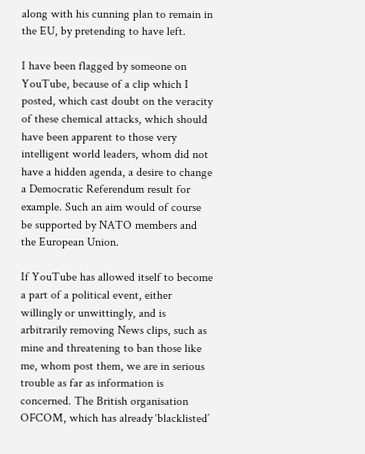along with his cunning plan to remain in the EU, by pretending to have left.

I have been flagged by someone on YouTube, because of a clip which I posted, which cast doubt on the veracity of these chemical attacks, which should have been apparent to those very intelligent world leaders, whom did not have a hidden agenda, a desire to change a Democratic Referendum result for example. Such an aim would of course be supported by NATO members and the European Union.

If YouTube has allowed itself to become a part of a political event, either willingly or unwittingly, and is arbitrarily removing News clips, such as mine and threatening to ban those like me, whom post them, we are in serious trouble as far as information is concerned. The British organisation OFCOM, which has already ‘blacklisted’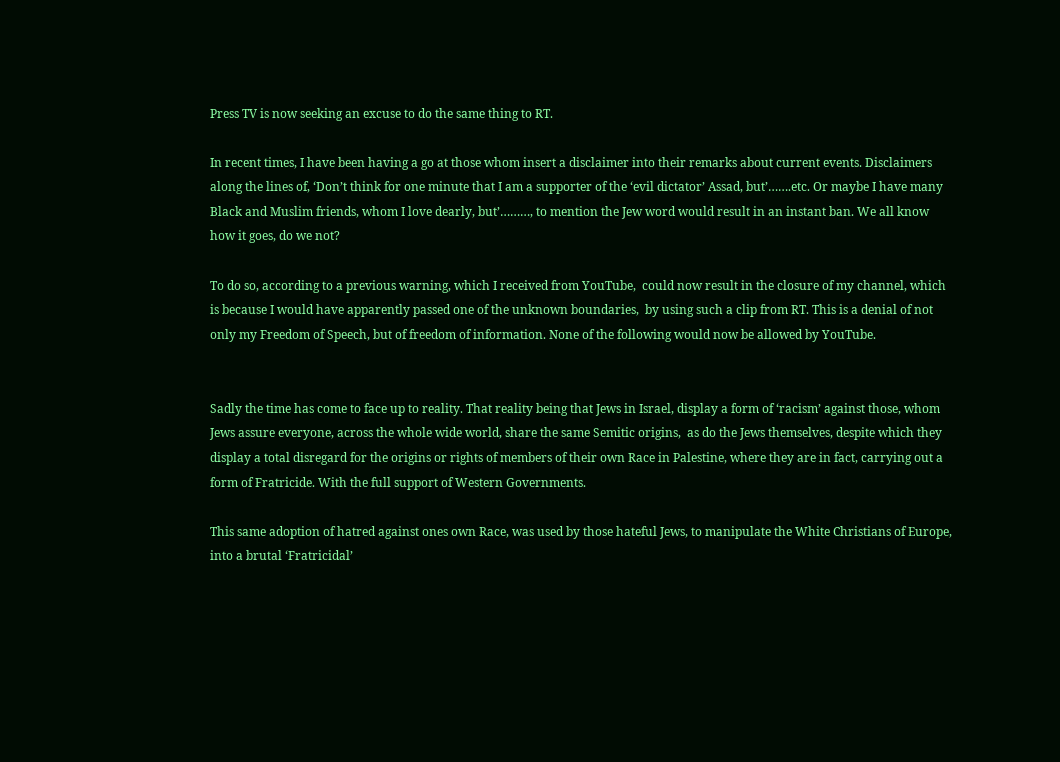Press TV is now seeking an excuse to do the same thing to RT.

In recent times, I have been having a go at those whom insert a disclaimer into their remarks about current events. Disclaimers along the lines of, ‘Don’t think for one minute that I am a supporter of the ‘evil dictator’ Assad, but’…….etc. Or maybe I have many Black and Muslim friends, whom I love dearly, but’………, to mention the Jew word would result in an instant ban. We all know how it goes, do we not?

To do so, according to a previous warning, which I received from YouTube,  could now result in the closure of my channel, which is because I would have apparently passed one of the unknown boundaries,  by using such a clip from RT. This is a denial of not only my Freedom of Speech, but of freedom of information. None of the following would now be allowed by YouTube.


Sadly the time has come to face up to reality. That reality being that Jews in Israel, display a form of ‘racism’ against those, whom Jews assure everyone, across the whole wide world, share the same Semitic origins,  as do the Jews themselves, despite which they display a total disregard for the origins or rights of members of their own Race in Palestine, where they are in fact, carrying out a form of Fratricide. With the full support of Western Governments.

This same adoption of hatred against ones own Race, was used by those hateful Jews, to manipulate the White Christians of Europe, into a brutal ‘Fratricidal’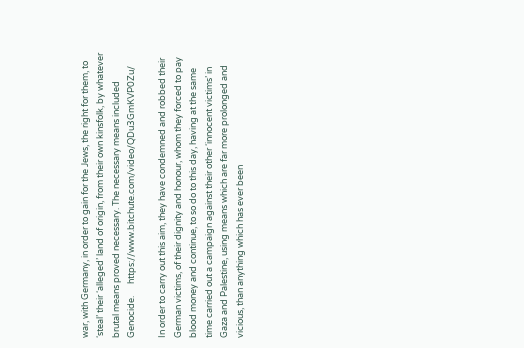war, with Germany, in order to gain for the Jews, the right for them, to ‘steal’ their ‘alleged’ land of origin, from their own kinsfolk, by whatever brutal means proved necessary. The necessary means included Genocide.      https://www.bitchute.com/video/QDu3GmKVP0Zu/

In order to carry out this aim, they have condemned and robbed their German victims, of their dignity and honour, whom they forced to pay blood money and continue, to so do to this day, having at the same time carried out a campaign against their other ‘innocent victims’ in Gaza and Palestine, using means which are far more prolonged and vicious, than anything which has ever been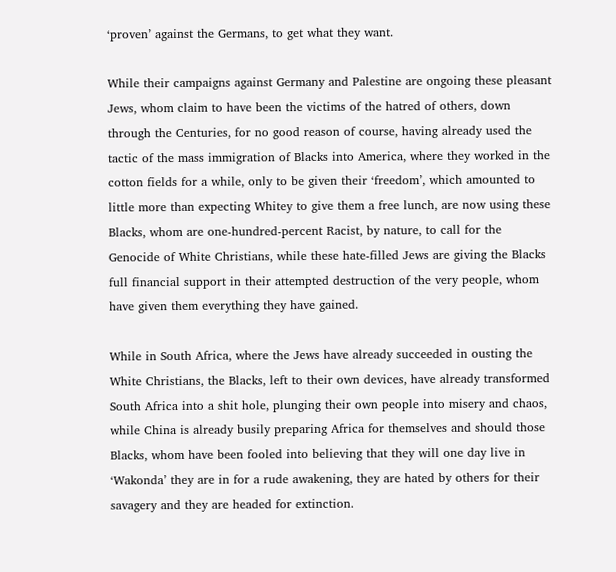‘proven’ against the Germans, to get what they want.

While their campaigns against Germany and Palestine are ongoing these pleasant Jews, whom claim to have been the victims of the hatred of others, down through the Centuries, for no good reason of course, having already used the tactic of the mass immigration of Blacks into America, where they worked in the cotton fields for a while, only to be given their ‘freedom’, which amounted to little more than expecting Whitey to give them a free lunch, are now using these Blacks, whom are one-hundred-percent Racist, by nature, to call for the Genocide of White Christians, while these hate-filled Jews are giving the Blacks full financial support in their attempted destruction of the very people, whom have given them everything they have gained.

While in South Africa, where the Jews have already succeeded in ousting the White Christians, the Blacks, left to their own devices, have already transformed South Africa into a shit hole, plunging their own people into misery and chaos, while China is already busily preparing Africa for themselves and should those Blacks, whom have been fooled into believing that they will one day live in ‘Wakonda’ they are in for a rude awakening, they are hated by others for their savagery and they are headed for extinction.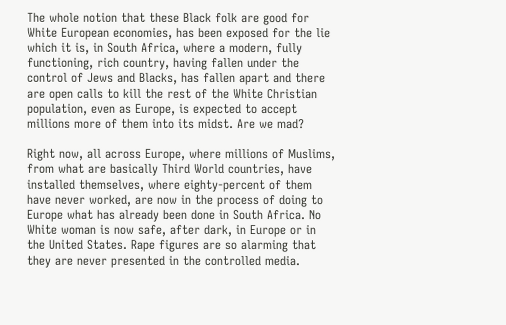The whole notion that these Black folk are good for White European economies, has been exposed for the lie which it is, in South Africa, where a modern, fully functioning, rich country, having fallen under the control of Jews and Blacks, has fallen apart and there are open calls to kill the rest of the White Christian population, even as Europe, is expected to accept millions more of them into its midst. Are we mad?

Right now, all across Europe, where millions of Muslims, from what are basically Third World countries, have installed themselves, where eighty-percent of them have never worked, are now in the process of doing to Europe what has already been done in South Africa. No White woman is now safe, after dark, in Europe or in the United States. Rape figures are so alarming that they are never presented in the controlled media.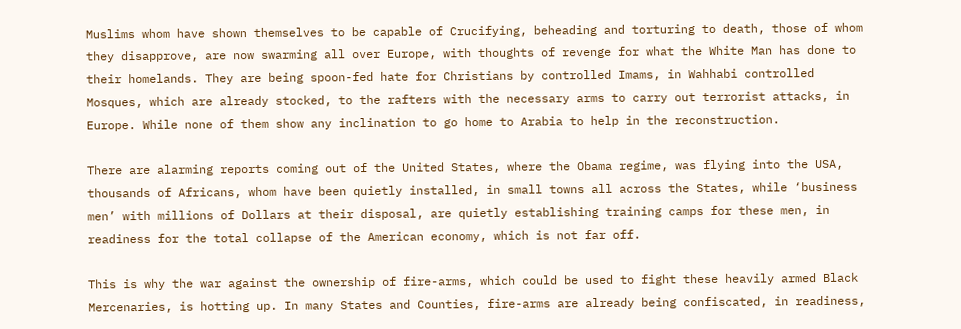Muslims whom have shown themselves to be capable of Crucifying, beheading and torturing to death, those of whom they disapprove, are now swarming all over Europe, with thoughts of revenge for what the White Man has done to their homelands. They are being spoon-fed hate for Christians by controlled Imams, in Wahhabi controlled Mosques, which are already stocked, to the rafters with the necessary arms to carry out terrorist attacks, in Europe. While none of them show any inclination to go home to Arabia to help in the reconstruction.

There are alarming reports coming out of the United States, where the Obama regime, was flying into the USA, thousands of Africans, whom have been quietly installed, in small towns all across the States, while ‘business men’ with millions of Dollars at their disposal, are quietly establishing training camps for these men, in readiness for the total collapse of the American economy, which is not far off.

This is why the war against the ownership of fire-arms, which could be used to fight these heavily armed Black Mercenaries, is hotting up. In many States and Counties, fire-arms are already being confiscated, in readiness,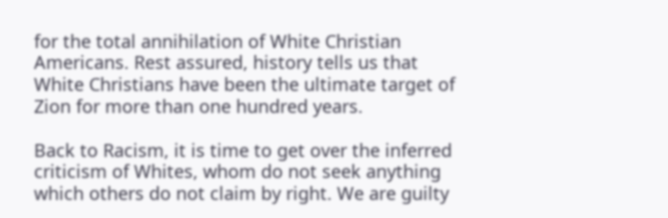for the total annihilation of White Christian Americans. Rest assured, history tells us that White Christians have been the ultimate target of Zion for more than one hundred years.

Back to Racism, it is time to get over the inferred criticism of Whites, whom do not seek anything which others do not claim by right. We are guilty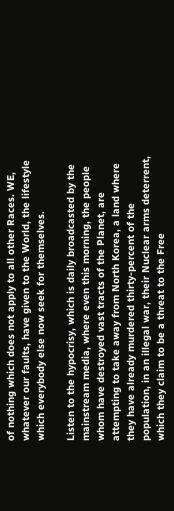of nothing which does not apply to all other Races. WE, whatever our faults, have given to the World, the lifestyle which everybody else now seek for themselves.

Listen to the hypocrisy, which is daily broadcasted by the mainstream media, where even this morning, the people whom have destroyed vast tracts of the Planet, are attempting to take away from North Korea, a land where they have already murdered thirty-percent of the population, in an illegal war, their Nuclear arms deterrent, which they claim to be a threat to the Free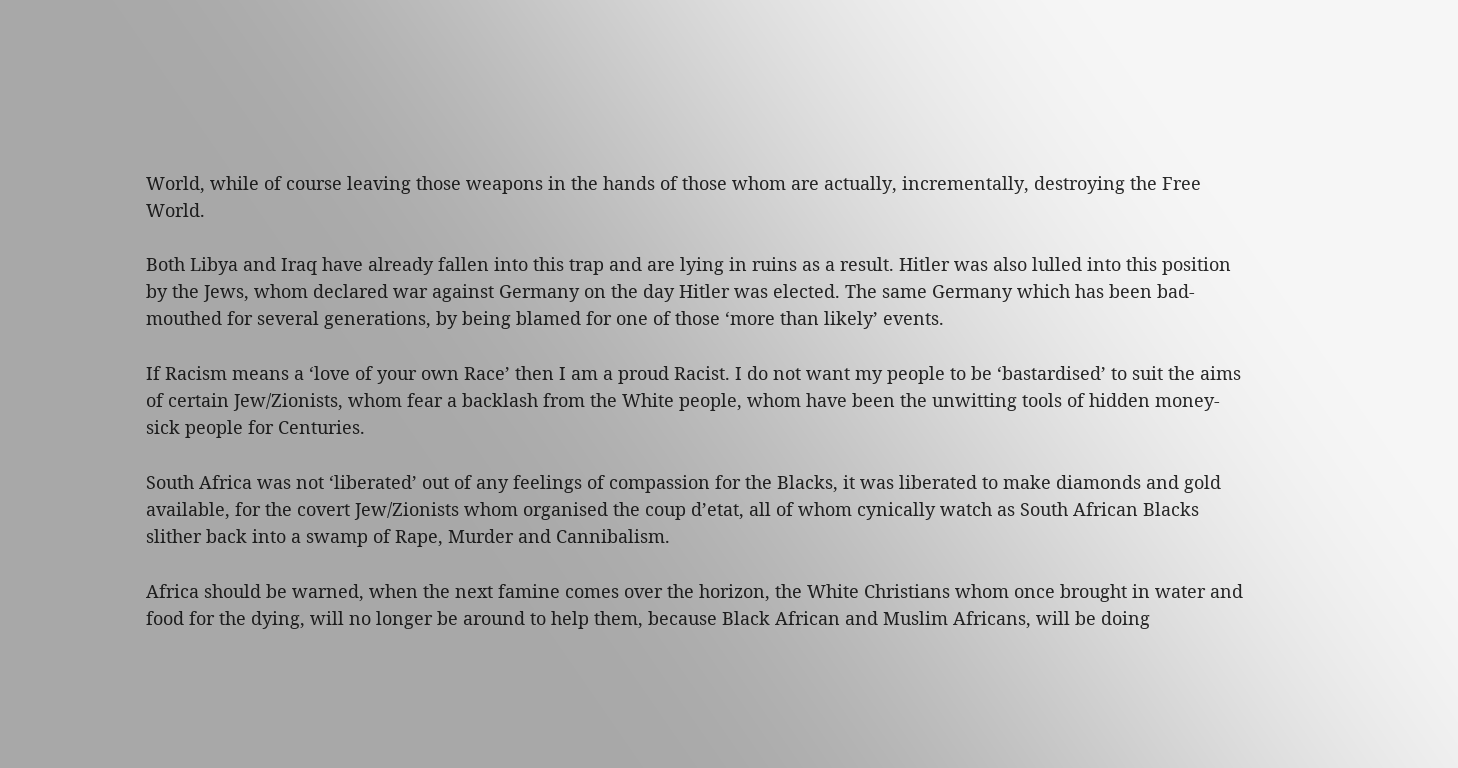World, while of course leaving those weapons in the hands of those whom are actually, incrementally, destroying the Free World.

Both Libya and Iraq have already fallen into this trap and are lying in ruins as a result. Hitler was also lulled into this position by the Jews, whom declared war against Germany on the day Hitler was elected. The same Germany which has been bad-mouthed for several generations, by being blamed for one of those ‘more than likely’ events.

If Racism means a ‘love of your own Race’ then I am a proud Racist. I do not want my people to be ‘bastardised’ to suit the aims of certain Jew/Zionists, whom fear a backlash from the White people, whom have been the unwitting tools of hidden money-sick people for Centuries.

South Africa was not ‘liberated’ out of any feelings of compassion for the Blacks, it was liberated to make diamonds and gold available, for the covert Jew/Zionists whom organised the coup d’etat, all of whom cynically watch as South African Blacks slither back into a swamp of Rape, Murder and Cannibalism.

Africa should be warned, when the next famine comes over the horizon, the White Christians whom once brought in water and food for the dying, will no longer be around to help them, because Black African and Muslim Africans, will be doing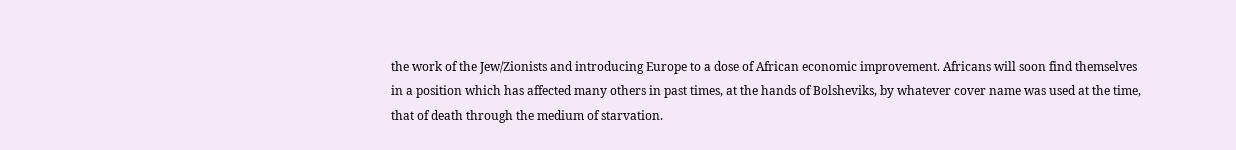the work of the Jew/Zionists and introducing Europe to a dose of African economic improvement. Africans will soon find themselves in a position which has affected many others in past times, at the hands of Bolsheviks, by whatever cover name was used at the time, that of death through the medium of starvation.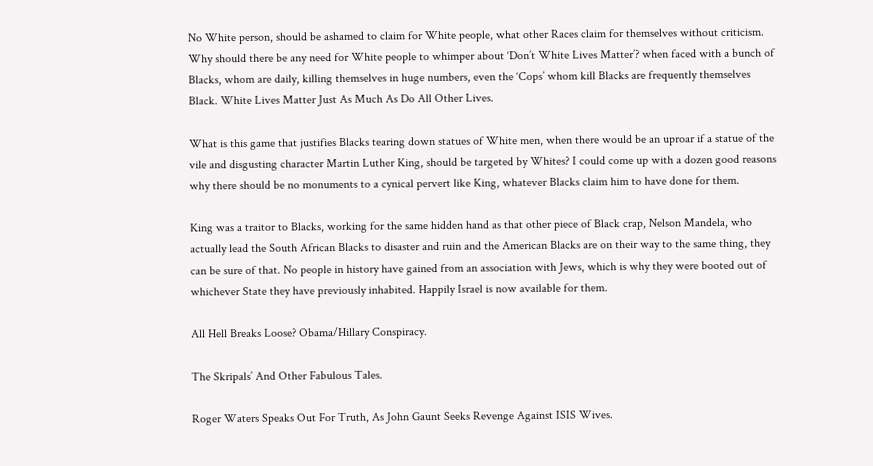No White person, should be ashamed to claim for White people, what other Races claim for themselves without criticism. Why should there be any need for White people to whimper about ‘Don’t White Lives Matter’? when faced with a bunch of Blacks, whom are daily, killing themselves in huge numbers, even the ‘Cops’ whom kill Blacks are frequently themselves Black. White Lives Matter Just As Much As Do All Other Lives.

What is this game that justifies Blacks tearing down statues of White men, when there would be an uproar if a statue of the vile and disgusting character Martin Luther King, should be targeted by Whites? I could come up with a dozen good reasons why there should be no monuments to a cynical pervert like King, whatever Blacks claim him to have done for them.

King was a traitor to Blacks, working for the same hidden hand as that other piece of Black crap, Nelson Mandela, who actually lead the South African Blacks to disaster and ruin and the American Blacks are on their way to the same thing, they can be sure of that. No people in history have gained from an association with Jews, which is why they were booted out of whichever State they have previously inhabited. Happily Israel is now available for them.

All Hell Breaks Loose? Obama/Hillary Conspiracy.

The Skripals’ And Other Fabulous Tales.

Roger Waters Speaks Out For Truth, As John Gaunt Seeks Revenge Against ISIS Wives.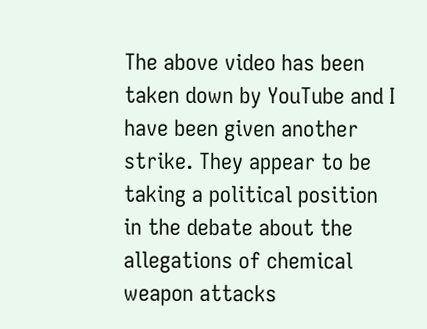The above video has been taken down by YouTube and I have been given another strike. They appear to be taking a political position in the debate about the allegations of chemical weapon attacks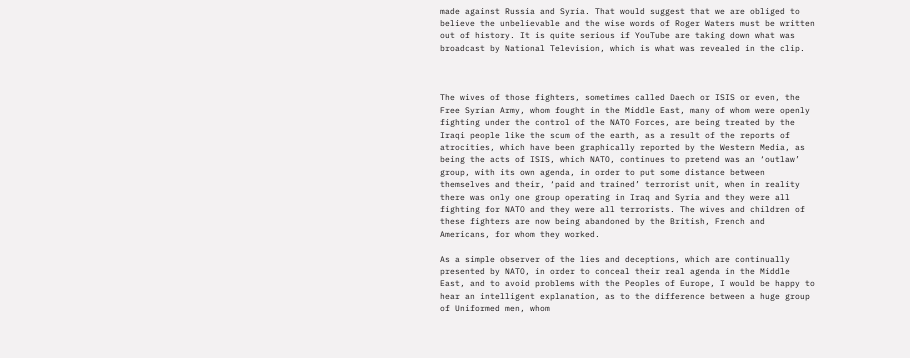made against Russia and Syria. That would suggest that we are obliged to believe the unbelievable and the wise words of Roger Waters must be written out of history. It is quite serious if YouTube are taking down what was broadcast by National Television, which is what was revealed in the clip.



The wives of those fighters, sometimes called Daech or ISIS or even, the Free Syrian Army, whom fought in the Middle East, many of whom were openly fighting under the control of the NATO Forces, are being treated by the Iraqi people like the scum of the earth, as a result of the reports of atrocities, which have been graphically reported by the Western Media, as being the acts of ISIS, which NATO, continues to pretend was an ‘outlaw’ group, with its own agenda, in order to put some distance between themselves and their, ‘paid and trained’ terrorist unit, when in reality there was only one group operating in Iraq and Syria and they were all fighting for NATO and they were all terrorists. The wives and children of these fighters are now being abandoned by the British, French and Americans, for whom they worked.

As a simple observer of the lies and deceptions, which are continually presented by NATO, in order to conceal their real agenda in the Middle East, and to avoid problems with the Peoples of Europe, I would be happy to hear an intelligent explanation, as to the difference between a huge group of Uniformed men, whom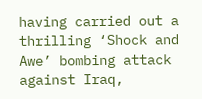having carried out a thrilling ‘Shock and Awe’ bombing attack against Iraq,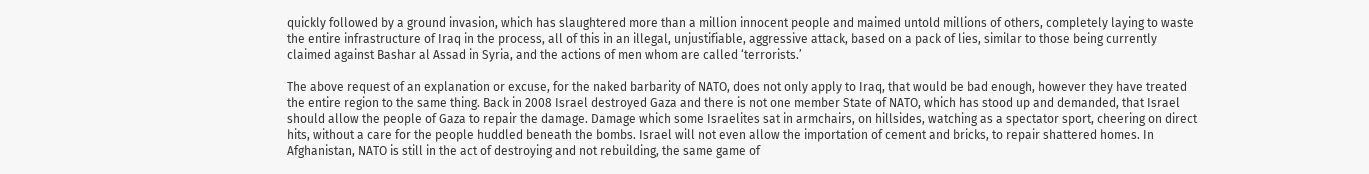quickly followed by a ground invasion, which has slaughtered more than a million innocent people and maimed untold millions of others, completely laying to waste the entire infrastructure of Iraq in the process, all of this in an illegal, unjustifiable, aggressive attack, based on a pack of lies, similar to those being currently claimed against Bashar al Assad in Syria, and the actions of men whom are called ‘terrorists.’

The above request of an explanation or excuse, for the naked barbarity of NATO, does not only apply to Iraq, that would be bad enough, however they have treated the entire region to the same thing. Back in 2008 Israel destroyed Gaza and there is not one member State of NATO, which has stood up and demanded, that Israel should allow the people of Gaza to repair the damage. Damage which some Israelites sat in armchairs, on hillsides, watching as a spectator sport, cheering on direct hits, without a care for the people huddled beneath the bombs. Israel will not even allow the importation of cement and bricks, to repair shattered homes. In Afghanistan, NATO is still in the act of destroying and not rebuilding, the same game of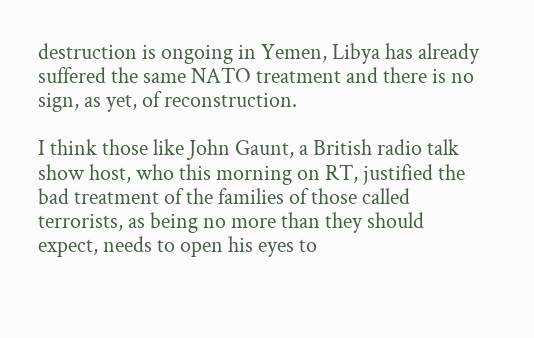destruction is ongoing in Yemen, Libya has already suffered the same NATO treatment and there is no sign, as yet, of reconstruction.

I think those like John Gaunt, a British radio talk show host, who this morning on RT, justified the bad treatment of the families of those called terrorists, as being no more than they should expect, needs to open his eyes to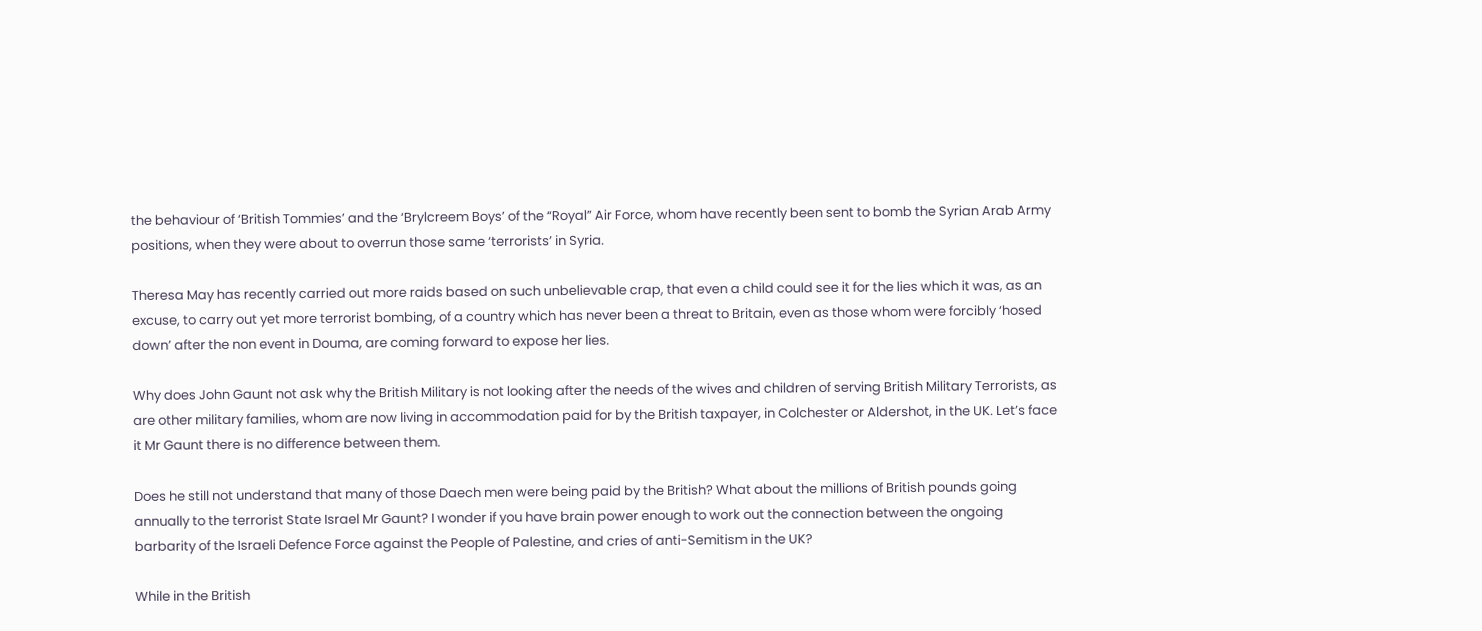the behaviour of ‘British Tommies’ and the ‘Brylcreem Boys’ of the “Royal” Air Force, whom have recently been sent to bomb the Syrian Arab Army positions, when they were about to overrun those same ‘terrorists’ in Syria.

Theresa May has recently carried out more raids based on such unbelievable crap, that even a child could see it for the lies which it was, as an excuse, to carry out yet more terrorist bombing, of a country which has never been a threat to Britain, even as those whom were forcibly ‘hosed down’ after the non event in Douma, are coming forward to expose her lies.

Why does John Gaunt not ask why the British Military is not looking after the needs of the wives and children of serving British Military Terrorists, as are other military families, whom are now living in accommodation paid for by the British taxpayer, in Colchester or Aldershot, in the UK. Let’s face it Mr Gaunt there is no difference between them.

Does he still not understand that many of those Daech men were being paid by the British? What about the millions of British pounds going annually to the terrorist State Israel Mr Gaunt? I wonder if you have brain power enough to work out the connection between the ongoing barbarity of the Israeli Defence Force against the People of Palestine, and cries of anti-Semitism in the UK?

While in the British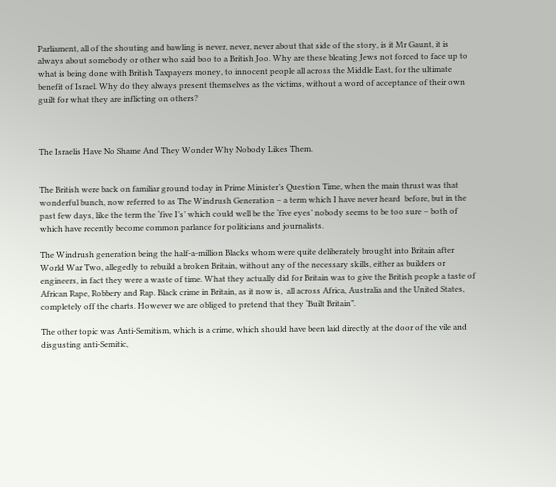Parliament, all of the shouting and bawling is never, never, never about that side of the story, is it Mr Gaunt, it is always about somebody or other who said boo to a British Joo. Why are these bleating Jews not forced to face up to what is being done with British Taxpayers money, to innocent people all across the Middle East, for the ultimate benefit of Israel. Why do they always present themselves as the victims, without a word of acceptance of their own guilt for what they are inflicting on others?



The Israelis Have No Shame And They Wonder Why Nobody Likes Them.


The British were back on familiar ground today in Prime Minister’s Question Time, when the main thrust was that wonderful bunch, now referred to as The Windrush Generation – a term which I have never heard  before, but in the past few days, like the term the ‘five I’s’ which could well be the ‘five eyes’ nobody seems to be too sure – both of which have recently become common parlance for politicians and journalists.

The Windrush generation being the half-a-million Blacks whom were quite deliberately brought into Britain after World War Two, allegedly to rebuild a broken Britain, without any of the necessary skills, either as builders or engineers, in fact they were a waste of time. What they actually did for Britain was to give the British people a taste of African Rape, Robbery and Rap. Black crime in Britain, as it now is,  all across Africa, Australia and the United States, completely off the charts. However we are obliged to pretend that they ‘Built Britain”.

The other topic was Anti-Semitism, which is a crime, which should have been laid directly at the door of the vile and disgusting anti-Semitic,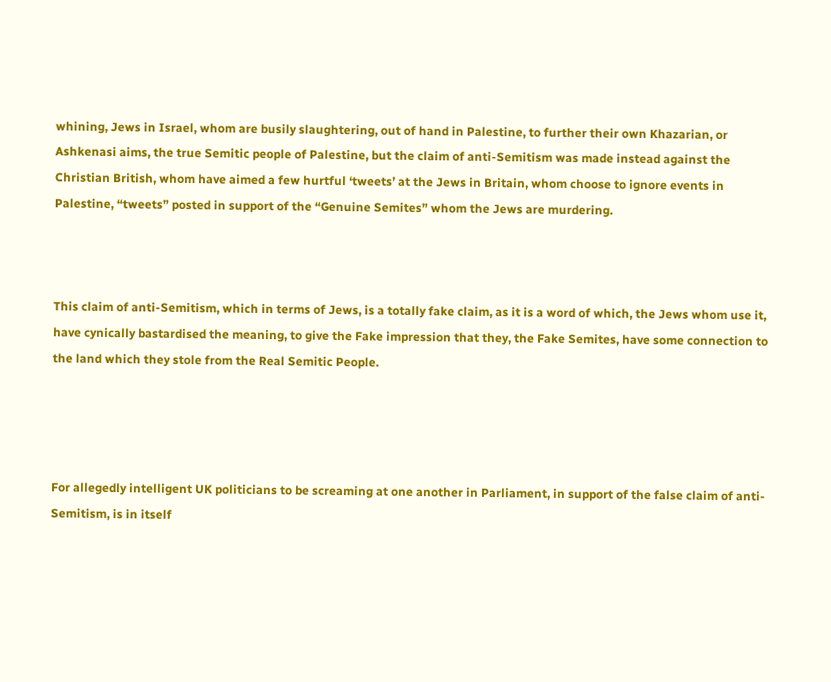whining, Jews in Israel, whom are busily slaughtering, out of hand in Palestine, to further their own Khazarian, or Ashkenasi aims, the true Semitic people of Palestine, but the claim of anti-Semitism was made instead against the Christian British, whom have aimed a few hurtful ‘tweets’ at the Jews in Britain, whom choose to ignore events in Palestine, “tweets” posted in support of the “Genuine Semites” whom the Jews are murdering.



This claim of anti-Semitism, which in terms of Jews, is a totally fake claim, as it is a word of which, the Jews whom use it, have cynically bastardised the meaning, to give the Fake impression that they, the Fake Semites, have some connection to the land which they stole from the Real Semitic People.




For allegedly intelligent UK politicians to be screaming at one another in Parliament, in support of the false claim of anti-Semitism, is in itself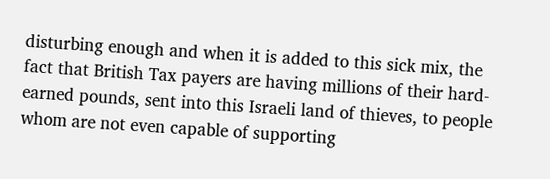disturbing enough and when it is added to this sick mix, the fact that British Tax payers are having millions of their hard-earned pounds, sent into this Israeli land of thieves, to people whom are not even capable of supporting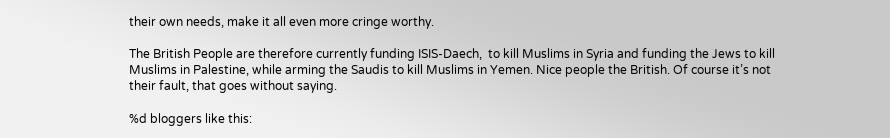their own needs, make it all even more cringe worthy.

The British People are therefore currently funding ISIS-Daech,  to kill Muslims in Syria and funding the Jews to kill Muslims in Palestine, while arming the Saudis to kill Muslims in Yemen. Nice people the British. Of course it’s not their fault, that goes without saying.

%d bloggers like this: